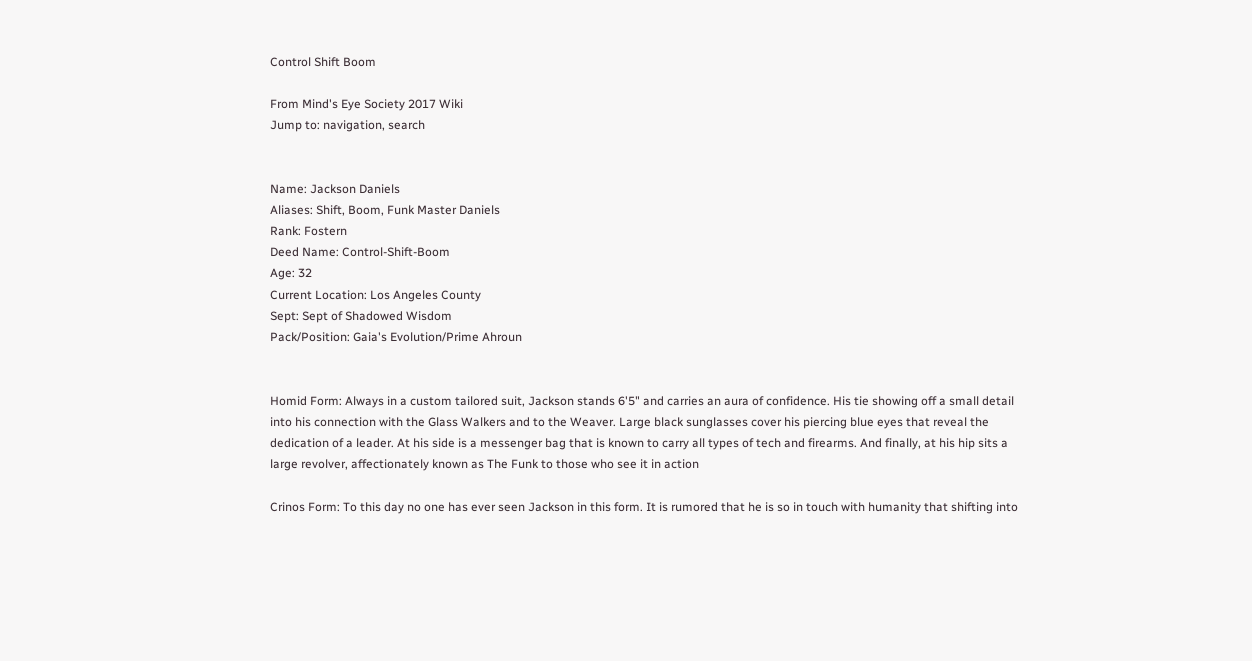Control Shift Boom

From Mind's Eye Society 2017 Wiki
Jump to: navigation, search


Name: Jackson Daniels
Aliases: Shift, Boom, Funk Master Daniels
Rank: Fostern
Deed Name: Control-Shift-Boom
Age: 32
Current Location: Los Angeles County
Sept: Sept of Shadowed Wisdom
Pack/Position: Gaia's Evolution/Prime Ahroun


Homid Form: Always in a custom tailored suit, Jackson stands 6'5" and carries an aura of confidence. His tie showing off a small detail into his connection with the Glass Walkers and to the Weaver. Large black sunglasses cover his piercing blue eyes that reveal the dedication of a leader. At his side is a messenger bag that is known to carry all types of tech and firearms. And finally, at his hip sits a large revolver, affectionately known as The Funk to those who see it in action

Crinos Form: To this day no one has ever seen Jackson in this form. It is rumored that he is so in touch with humanity that shifting into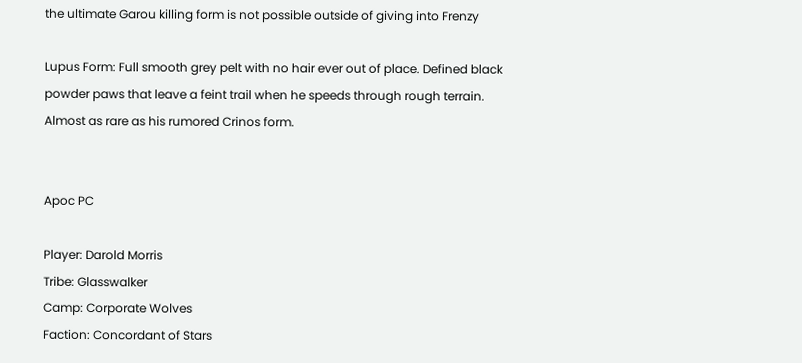the ultimate Garou killing form is not possible outside of giving into Frenzy

Lupus Form: Full smooth grey pelt with no hair ever out of place. Defined black powder paws that leave a feint trail when he speeds through rough terrain. Almost as rare as his rumored Crinos form.


Apoc PC

Player: Darold Morris
Tribe: Glasswalker
Camp: Corporate Wolves
Faction: Concordant of Stars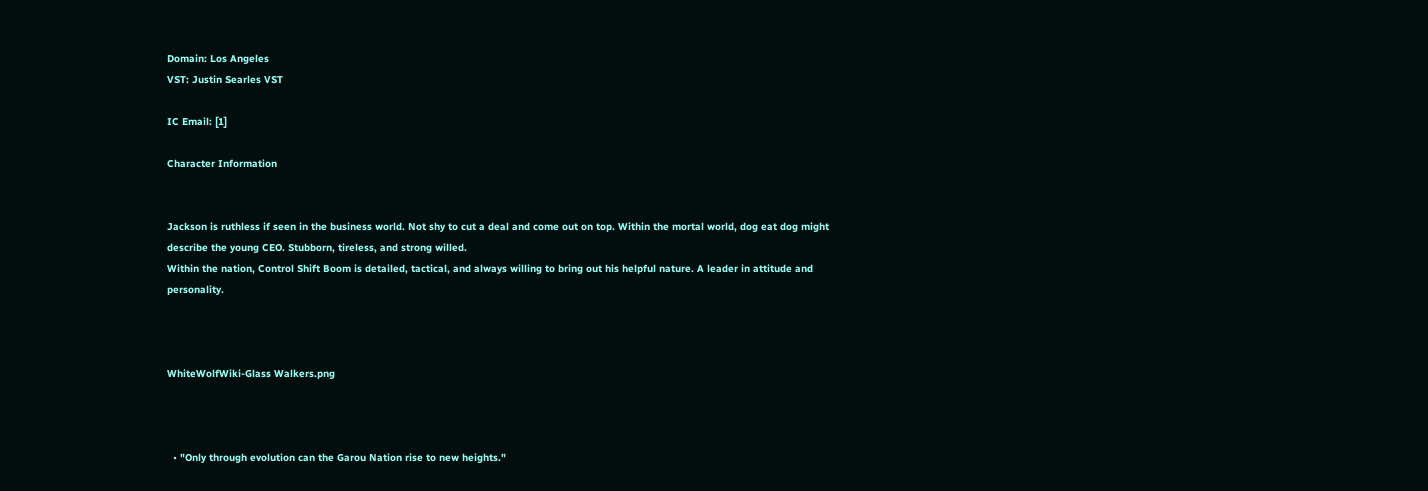Domain: Los Angeles
VST: Justin Searles VST

IC Email: [1]

Character Information


Jackson is ruthless if seen in the business world. Not shy to cut a deal and come out on top. Within the mortal world, dog eat dog might describe the young CEO. Stubborn, tireless, and strong willed.
Within the nation, Control Shift Boom is detailed, tactical, and always willing to bring out his helpful nature. A leader in attitude and personality.



WhiteWolfWiki-Glass Walkers.png



  • "Only through evolution can the Garou Nation rise to new heights."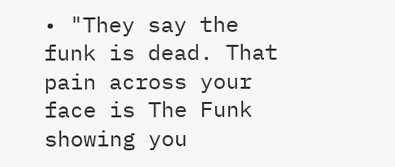• "They say the funk is dead. That pain across your face is The Funk showing you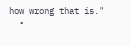how wrong that is."
  •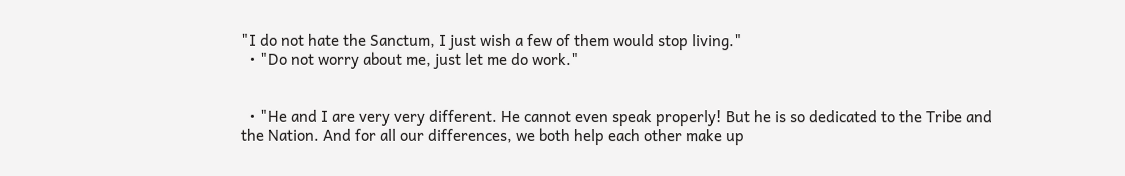"I do not hate the Sanctum, I just wish a few of them would stop living."
  • "Do not worry about me, just let me do work."


  • "He and I are very very different. He cannot even speak properly! But he is so dedicated to the Tribe and the Nation. And for all our differences, we both help each other make up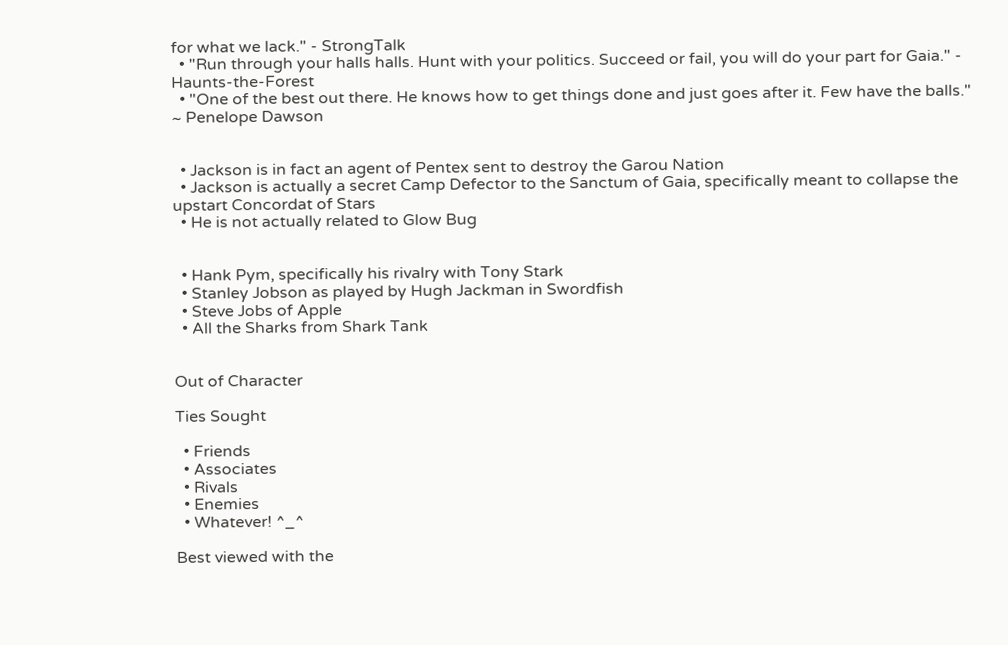for what we lack." - StrongTalk
  • "Run through your halls halls. Hunt with your politics. Succeed or fail, you will do your part for Gaia." - Haunts-the-Forest
  • "One of the best out there. He knows how to get things done and just goes after it. Few have the balls." ~ Penelope Dawson


  • Jackson is in fact an agent of Pentex sent to destroy the Garou Nation
  • Jackson is actually a secret Camp Defector to the Sanctum of Gaia, specifically meant to collapse the upstart Concordat of Stars
  • He is not actually related to Glow Bug


  • Hank Pym, specifically his rivalry with Tony Stark
  • Stanley Jobson as played by Hugh Jackman in Swordfish
  • Steve Jobs of Apple
  • All the Sharks from Shark Tank


Out of Character

Ties Sought

  • Friends
  • Associates
  • Rivals
  • Enemies
  • Whatever! ^_^

Best viewed with the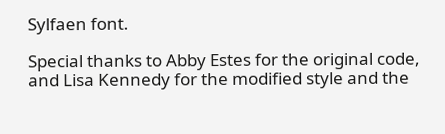Sylfaen font.

Special thanks to Abby Estes for the original code, and Lisa Kennedy for the modified style and the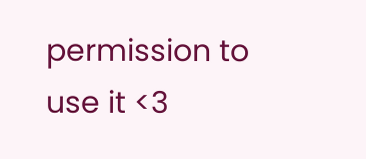permission to use it <3